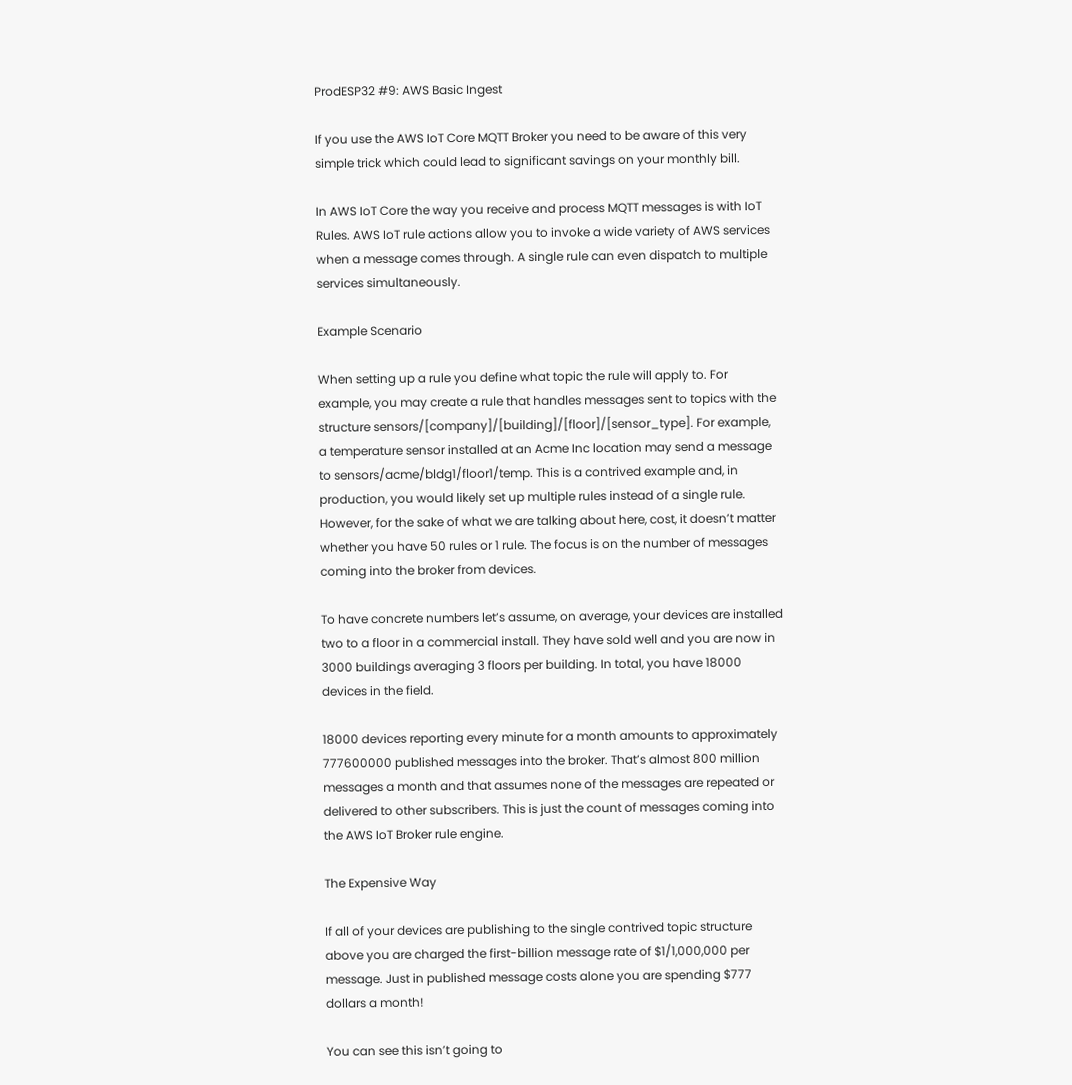ProdESP32 #9: AWS Basic Ingest

If you use the AWS IoT Core MQTT Broker you need to be aware of this very simple trick which could lead to significant savings on your monthly bill.

In AWS IoT Core the way you receive and process MQTT messages is with IoT Rules. AWS IoT rule actions allow you to invoke a wide variety of AWS services when a message comes through. A single rule can even dispatch to multiple services simultaneously.

Example Scenario

When setting up a rule you define what topic the rule will apply to. For example, you may create a rule that handles messages sent to topics with the structure sensors/[company]/[building]/[floor]/[sensor_type]. For example, a temperature sensor installed at an Acme Inc location may send a message to sensors/acme/bldg1/floor1/temp. This is a contrived example and, in production, you would likely set up multiple rules instead of a single rule. However, for the sake of what we are talking about here, cost, it doesn’t matter whether you have 50 rules or 1 rule. The focus is on the number of messages coming into the broker from devices.

To have concrete numbers let’s assume, on average, your devices are installed two to a floor in a commercial install. They have sold well and you are now in 3000 buildings averaging 3 floors per building. In total, you have 18000 devices in the field.

18000 devices reporting every minute for a month amounts to approximately 777600000 published messages into the broker. That’s almost 800 million messages a month and that assumes none of the messages are repeated or delivered to other subscribers. This is just the count of messages coming into the AWS IoT Broker rule engine.

The Expensive Way

If all of your devices are publishing to the single contrived topic structure above you are charged the first-billion message rate of $1/1,000,000 per message. Just in published message costs alone you are spending $777 dollars a month!

You can see this isn’t going to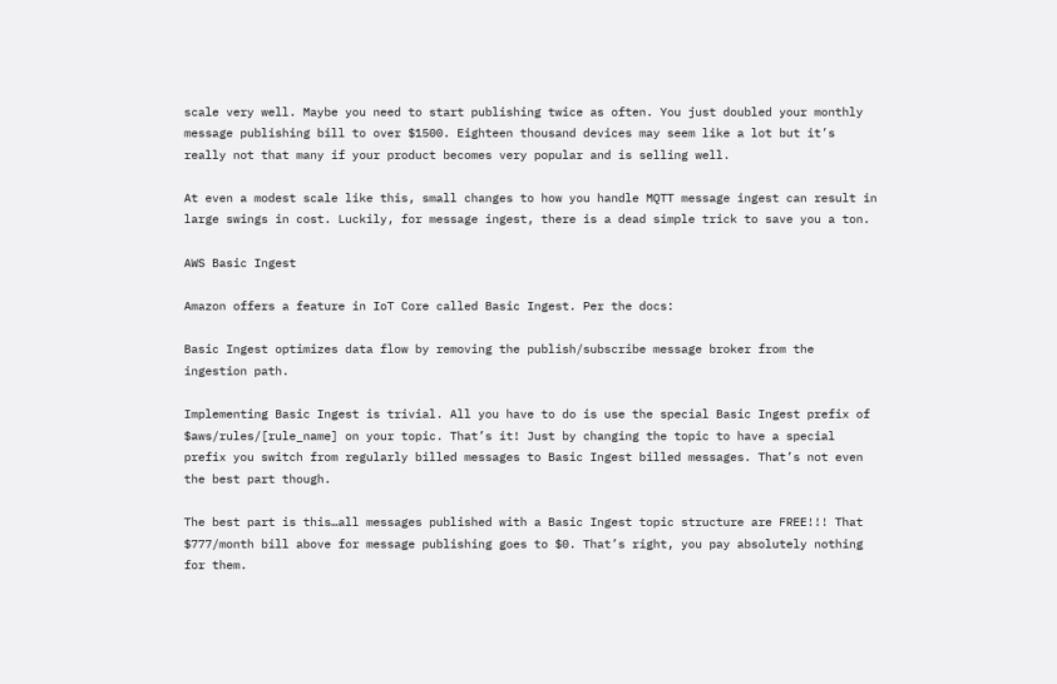scale very well. Maybe you need to start publishing twice as often. You just doubled your monthly message publishing bill to over $1500. Eighteen thousand devices may seem like a lot but it’s really not that many if your product becomes very popular and is selling well.

At even a modest scale like this, small changes to how you handle MQTT message ingest can result in large swings in cost. Luckily, for message ingest, there is a dead simple trick to save you a ton.

AWS Basic Ingest

Amazon offers a feature in IoT Core called Basic Ingest. Per the docs:

Basic Ingest optimizes data flow by removing the publish/subscribe message broker from the ingestion path.

Implementing Basic Ingest is trivial. All you have to do is use the special Basic Ingest prefix of $aws/rules/[rule_name] on your topic. That’s it! Just by changing the topic to have a special prefix you switch from regularly billed messages to Basic Ingest billed messages. That’s not even the best part though.

The best part is this…all messages published with a Basic Ingest topic structure are FREE!!! That $777/month bill above for message publishing goes to $0. That’s right, you pay absolutely nothing for them.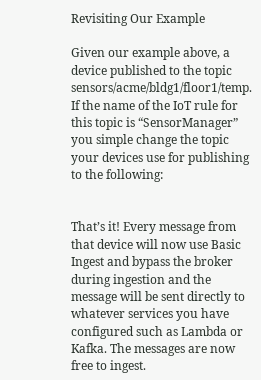Revisiting Our Example

Given our example above, a device published to the topic sensors/acme/bldg1/floor1/temp. If the name of the IoT rule for this topic is “SensorManager” you simple change the topic your devices use for publishing to the following:


That’s it! Every message from that device will now use Basic Ingest and bypass the broker during ingestion and the message will be sent directly to whatever services you have configured such as Lambda or Kafka. The messages are now free to ingest.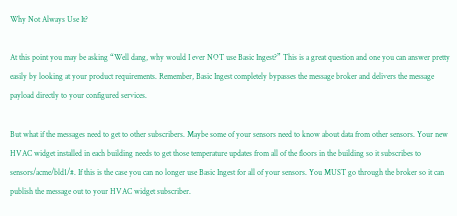Why Not Always Use It?

At this point you may be asking “Well dang, why would I ever NOT use Basic Ingest?” This is a great question and one you can answer pretty easily by looking at your product requirements. Remember, Basic Ingest completely bypasses the message broker and delivers the message payload directly to your configured services.

But what if the messages need to get to other subscribers. Maybe some of your sensors need to know about data from other sensors. Your new HVAC widget installed in each building needs to get those temperature updates from all of the floors in the building so it subscribes to sensors/acme/bld1/#. If this is the case you can no longer use Basic Ingest for all of your sensors. You MUST go through the broker so it can publish the message out to your HVAC widget subscriber.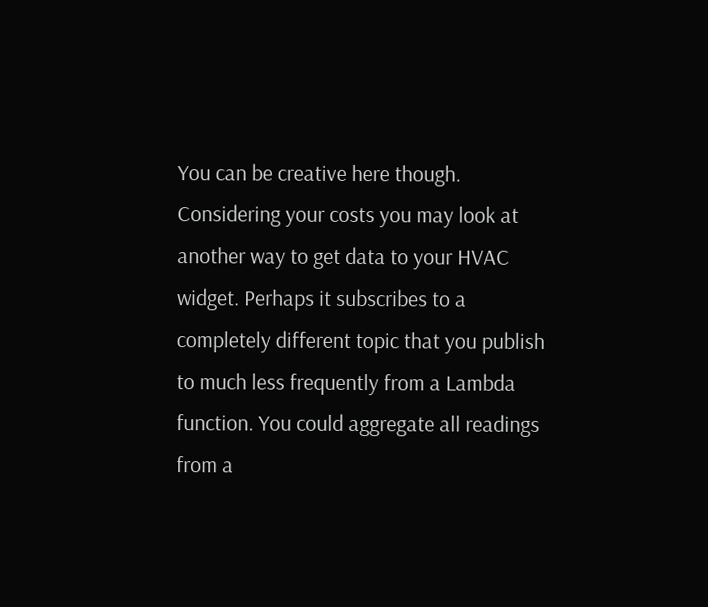You can be creative here though. Considering your costs you may look at another way to get data to your HVAC widget. Perhaps it subscribes to a completely different topic that you publish to much less frequently from a Lambda function. You could aggregate all readings from a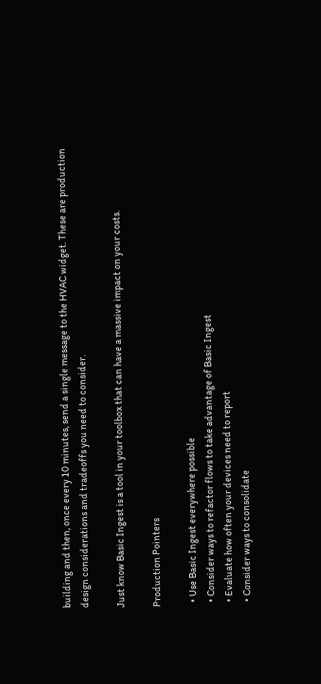building and then, once every 10 minutes, send a single message to the HVAC widget. These are production design considerations and tradeoffs you need to consider.

Just know Basic Ingest is a tool in your toolbox that can have a massive impact on your costs.

Production Pointers

  • Use Basic Ingest everywhere possible
  • Consider ways to refactor flows to take advantage of Basic Ingest
  • Evaluate how often your devices need to report
  • Consider ways to consolidate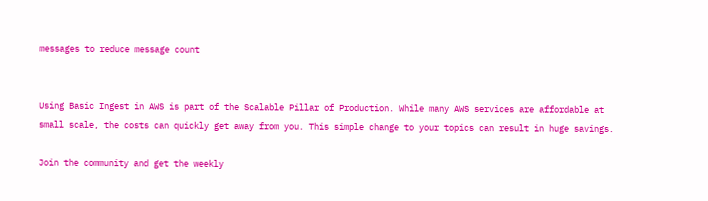messages to reduce message count


Using Basic Ingest in AWS is part of the Scalable Pillar of Production. While many AWS services are affordable at small scale, the costs can quickly get away from you. This simple change to your topics can result in huge savings.

Join the community and get the weekly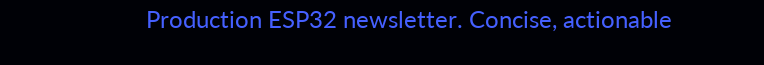Production ESP32 newsletter. Concise, actionable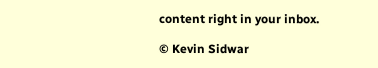content right in your inbox.

© Kevin Sidwar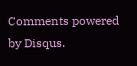Comments powered by Disqus.